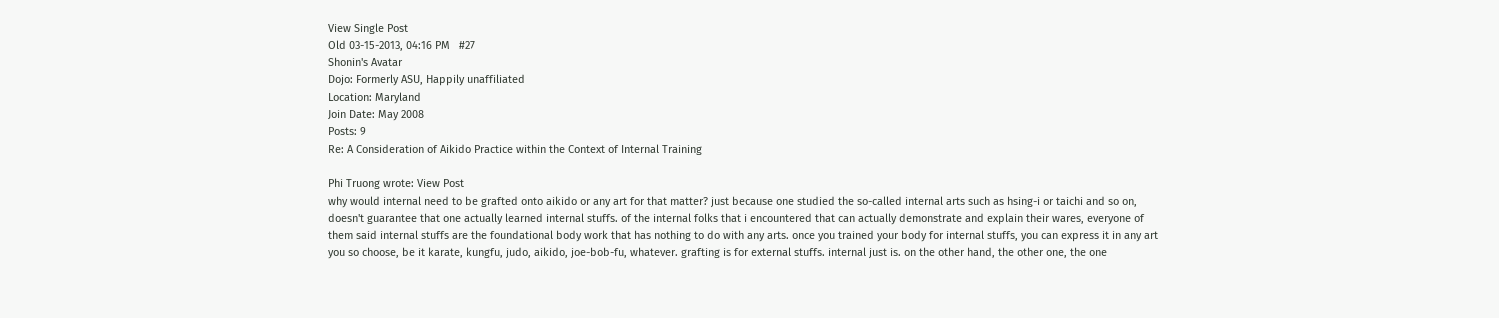View Single Post
Old 03-15-2013, 04:16 PM   #27
Shonin's Avatar
Dojo: Formerly ASU, Happily unaffiliated
Location: Maryland
Join Date: May 2008
Posts: 9
Re: A Consideration of Aikido Practice within the Context of Internal Training

Phi Truong wrote: View Post
why would internal need to be grafted onto aikido or any art for that matter? just because one studied the so-called internal arts such as hsing-i or taichi and so on, doesn't guarantee that one actually learned internal stuffs. of the internal folks that i encountered that can actually demonstrate and explain their wares, everyone of them said internal stuffs are the foundational body work that has nothing to do with any arts. once you trained your body for internal stuffs, you can express it in any art you so choose, be it karate, kungfu, judo, aikido, joe-bob-fu, whatever. grafting is for external stuffs. internal just is. on the other hand, the other one, the one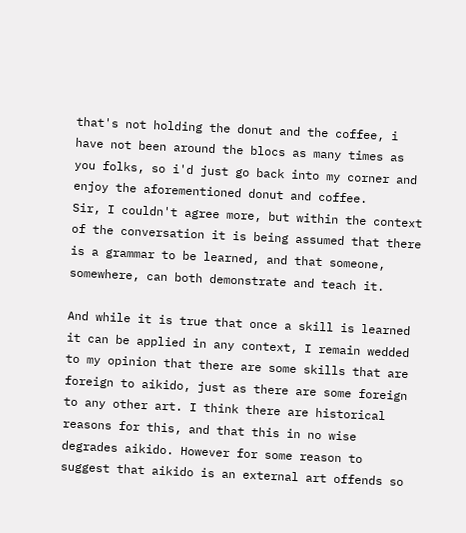that's not holding the donut and the coffee, i have not been around the blocs as many times as you folks, so i'd just go back into my corner and enjoy the aforementioned donut and coffee.
Sir, I couldn't agree more, but within the context of the conversation it is being assumed that there is a grammar to be learned, and that someone, somewhere, can both demonstrate and teach it.

And while it is true that once a skill is learned it can be applied in any context, I remain wedded to my opinion that there are some skills that are foreign to aikido, just as there are some foreign to any other art. I think there are historical reasons for this, and that this in no wise degrades aikido. However for some reason to suggest that aikido is an external art offends so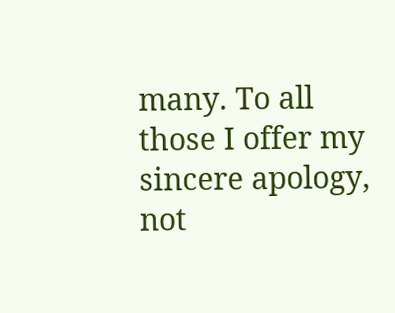many. To all those I offer my sincere apology, not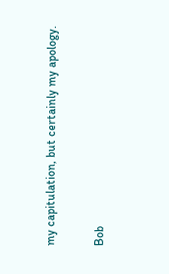my capitulation, but certainly my apology.

Bob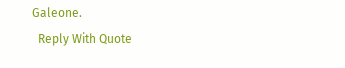Galeone.
  Reply With Quote